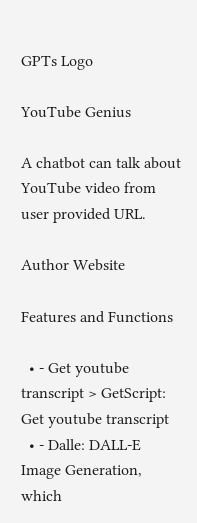GPTs Logo

YouTube Genius

A chatbot can talk about YouTube video from user provided URL.

Author Website

Features and Functions

  • - Get youtube transcript > GetScript: Get youtube transcript
  • - Dalle: DALL-E Image Generation, which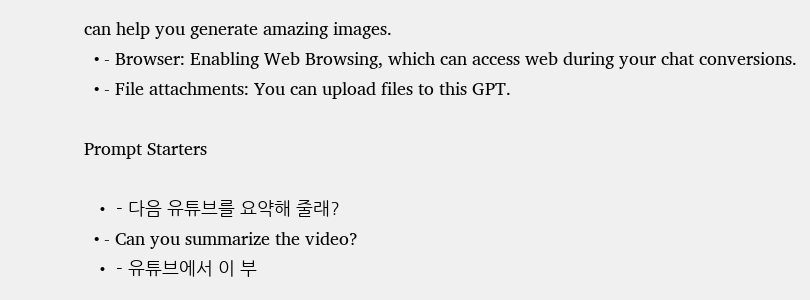can help you generate amazing images.
  • - Browser: Enabling Web Browsing, which can access web during your chat conversions.
  • - File attachments: You can upload files to this GPT.

Prompt Starters

  • - 다음 유튜브를 요약해 줄래?
  • - Can you summarize the video?
  • - 유튜브에서 이 부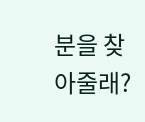분을 찾아줄래?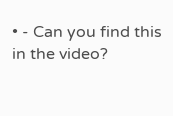• - Can you find this in the video?